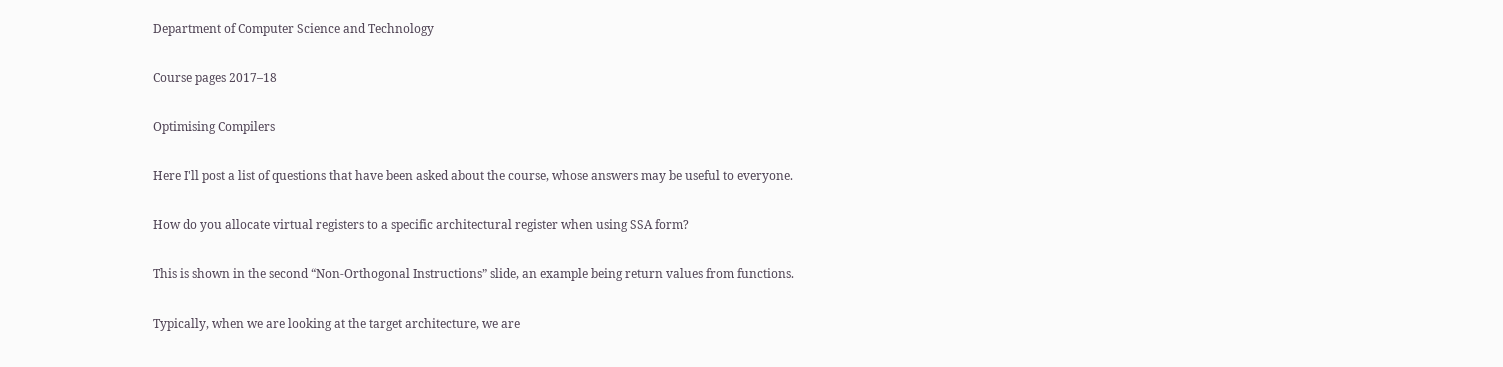Department of Computer Science and Technology

Course pages 2017–18

Optimising Compilers

Here I'll post a list of questions that have been asked about the course, whose answers may be useful to everyone.

How do you allocate virtual registers to a specific architectural register when using SSA form?

This is shown in the second “Non-Orthogonal Instructions” slide, an example being return values from functions.

Typically, when we are looking at the target architecture, we are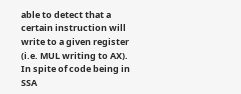able to detect that a certain instruction will write to a given register (i.e. MUL writing to AX). In spite of code being in SSA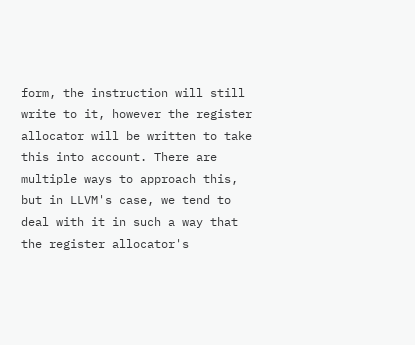form, the instruction will still write to it, however the register allocator will be written to take this into account. There are multiple ways to approach this, but in LLVM's case, we tend to deal with it in such a way that the register allocator's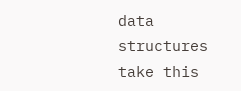data structures take this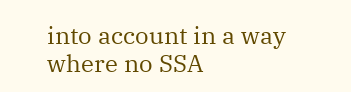into account in a way where no SSA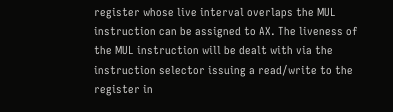register whose live interval overlaps the MUL instruction can be assigned to AX. The liveness of the MUL instruction will be dealt with via the instruction selector issuing a read/write to the register in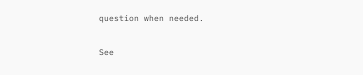question when needed.

See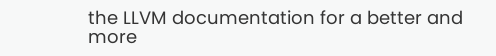the LLVM documentation for a better and more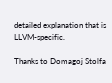detailed explanation that is LLVM-specific.

Thanks to Domagoj Stolfa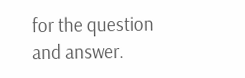for the question and answer.